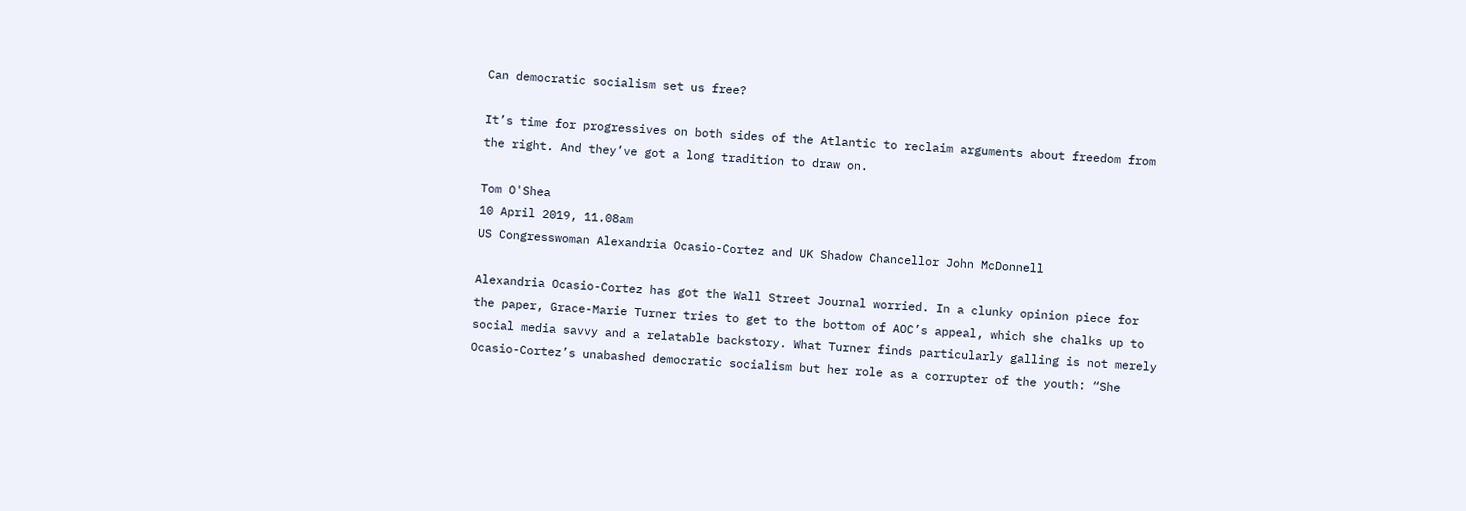Can democratic socialism set us free?

It’s time for progressives on both sides of the Atlantic to reclaim arguments about freedom from the right. And they’ve got a long tradition to draw on.

Tom O'Shea
10 April 2019, 11.08am
US Congresswoman Alexandria Ocasio-Cortez and UK Shadow Chancellor John McDonnell

Alexandria Ocasio-Cortez has got the Wall Street Journal worried. In a clunky opinion piece for the paper, Grace-Marie Turner tries to get to the bottom of AOC’s appeal, which she chalks up to social media savvy and a relatable backstory. What Turner finds particularly galling is not merely Ocasio-Cortez’s unabashed democratic socialism but her role as a corrupter of the youth: “She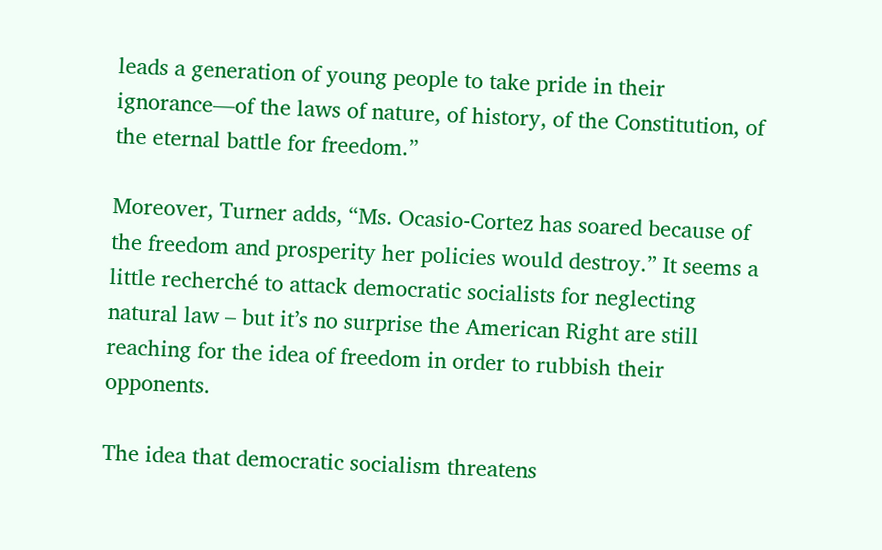leads a generation of young people to take pride in their ignorance—of the laws of nature, of history, of the Constitution, of the eternal battle for freedom.”

Moreover, Turner adds, “Ms. Ocasio-Cortez has soared because of the freedom and prosperity her policies would destroy.” It seems a little recherché to attack democratic socialists for neglecting natural law – but it’s no surprise the American Right are still reaching for the idea of freedom in order to rubbish their opponents.

The idea that democratic socialism threatens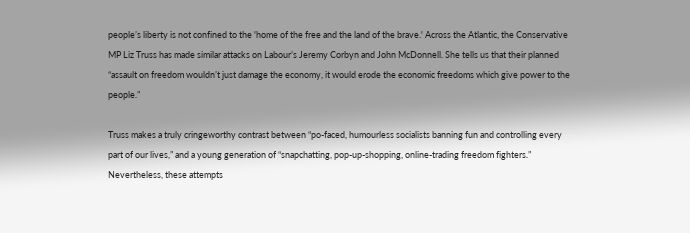people’s liberty is not confined to the 'home of the free and the land of the brave.' Across the Atlantic, the Conservative MP Liz Truss has made similar attacks on Labour’s Jeremy Corbyn and John McDonnell. She tells us that their planned “assault on freedom wouldn’t just damage the economy, it would erode the economic freedoms which give power to the people.”

Truss makes a truly cringeworthy contrast between “po-faced, humourless socialists banning fun and controlling every part of our lives,” and a young generation of “snapchatting, pop-up-shopping, online-trading freedom fighters.” Nevertheless, these attempts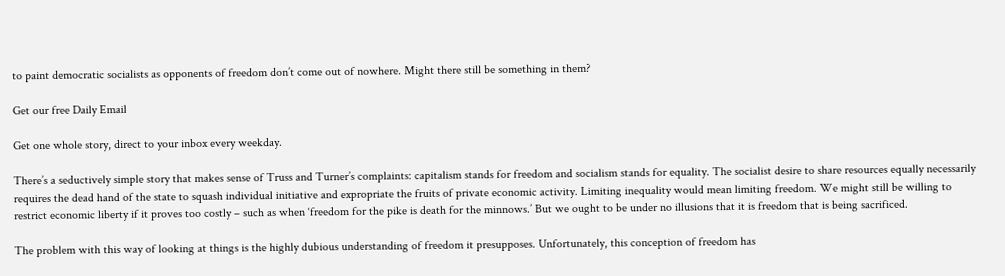to paint democratic socialists as opponents of freedom don’t come out of nowhere. Might there still be something in them?

Get our free Daily Email

Get one whole story, direct to your inbox every weekday.

There’s a seductively simple story that makes sense of Truss and Turner’s complaints: capitalism stands for freedom and socialism stands for equality. The socialist desire to share resources equally necessarily requires the dead hand of the state to squash individual initiative and expropriate the fruits of private economic activity. Limiting inequality would mean limiting freedom. We might still be willing to restrict economic liberty if it proves too costly – such as when ‘freedom for the pike is death for the minnows.’ But we ought to be under no illusions that it is freedom that is being sacrificed.

The problem with this way of looking at things is the highly dubious understanding of freedom it presupposes. Unfortunately, this conception of freedom has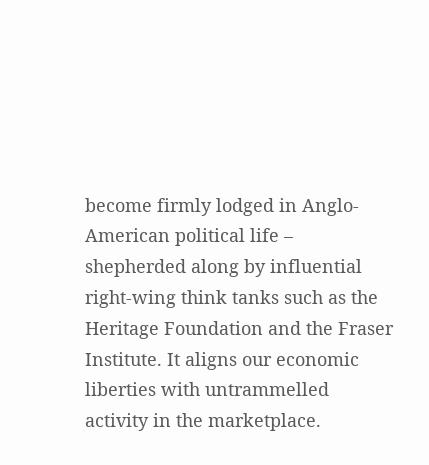become firmly lodged in Anglo-American political life – shepherded along by influential right-wing think tanks such as the Heritage Foundation and the Fraser Institute. It aligns our economic liberties with untrammelled activity in the marketplace.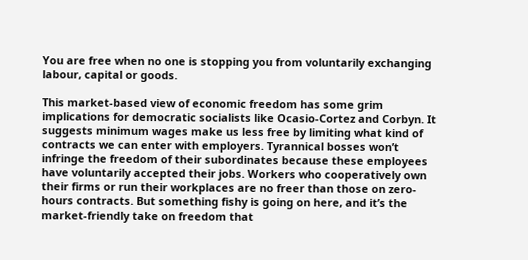You are free when no one is stopping you from voluntarily exchanging labour, capital or goods.

This market-based view of economic freedom has some grim implications for democratic socialists like Ocasio-Cortez and Corbyn. It suggests minimum wages make us less free by limiting what kind of contracts we can enter with employers. Tyrannical bosses won’t infringe the freedom of their subordinates because these employees have voluntarily accepted their jobs. Workers who cooperatively own their firms or run their workplaces are no freer than those on zero-hours contracts. But something fishy is going on here, and it’s the market-friendly take on freedom that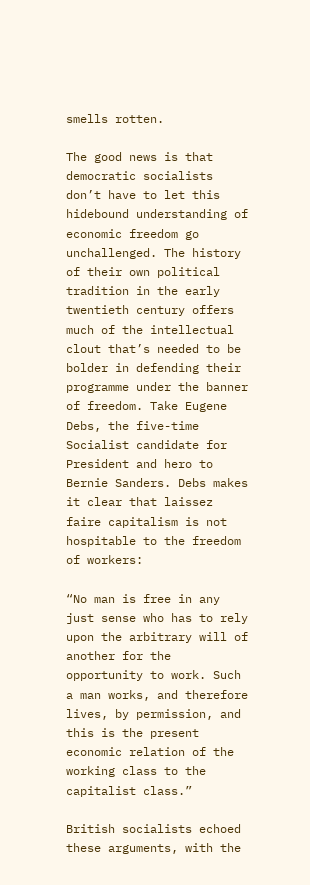smells rotten.

The good news is that democratic socialists don’t have to let this hidebound understanding of economic freedom go unchallenged. The history of their own political tradition in the early twentieth century offers much of the intellectual clout that’s needed to be bolder in defending their programme under the banner of freedom. Take Eugene Debs, the five-time Socialist candidate for President and hero to Bernie Sanders. Debs makes it clear that laissez faire capitalism is not hospitable to the freedom of workers:

“No man is free in any just sense who has to rely upon the arbitrary will of another for the opportunity to work. Such a man works, and therefore lives, by permission, and this is the present economic relation of the working class to the capitalist class.”

British socialists echoed these arguments, with the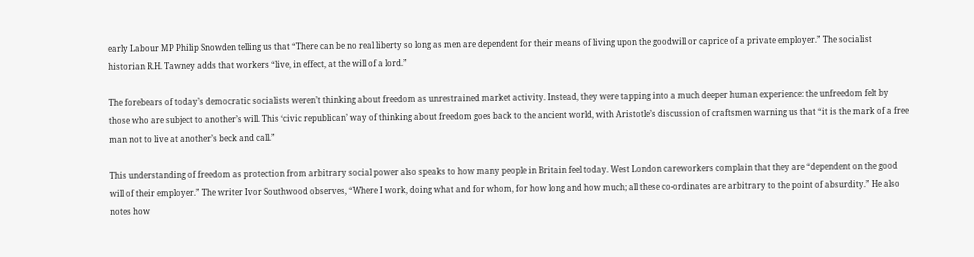early Labour MP Philip Snowden telling us that “There can be no real liberty so long as men are dependent for their means of living upon the goodwill or caprice of a private employer.” The socialist historian R.H. Tawney adds that workers “live, in effect, at the will of a lord.”

The forebears of today’s democratic socialists weren’t thinking about freedom as unrestrained market activity. Instead, they were tapping into a much deeper human experience: the unfreedom felt by those who are subject to another’s will. This ‘civic republican’ way of thinking about freedom goes back to the ancient world, with Aristotle’s discussion of craftsmen warning us that “it is the mark of a free man not to live at another’s beck and call.”

This understanding of freedom as protection from arbitrary social power also speaks to how many people in Britain feel today. West London careworkers complain that they are “dependent on the good will of their employer.” The writer Ivor Southwood observes, “Where I work, doing what and for whom, for how long and how much; all these co-ordinates are arbitrary to the point of absurdity.” He also notes how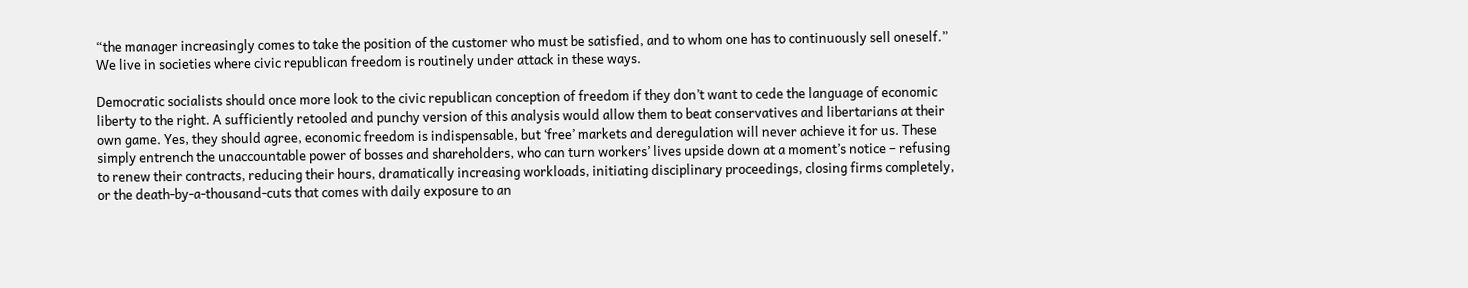“the manager increasingly comes to take the position of the customer who must be satisfied, and to whom one has to continuously sell oneself.” We live in societies where civic republican freedom is routinely under attack in these ways.

Democratic socialists should once more look to the civic republican conception of freedom if they don’t want to cede the language of economic liberty to the right. A sufficiently retooled and punchy version of this analysis would allow them to beat conservatives and libertarians at their own game. Yes, they should agree, economic freedom is indispensable, but ‘free’ markets and deregulation will never achieve it for us. These simply entrench the unaccountable power of bosses and shareholders, who can turn workers’ lives upside down at a moment’s notice – refusing to renew their contracts, reducing their hours, dramatically increasing workloads, initiating disciplinary proceedings, closing firms completely, or the death-by-a-thousand-cuts that comes with daily exposure to an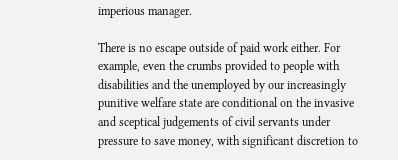imperious manager.

There is no escape outside of paid work either. For example, even the crumbs provided to people with disabilities and the unemployed by our increasingly punitive welfare state are conditional on the invasive and sceptical judgements of civil servants under pressure to save money, with significant discretion to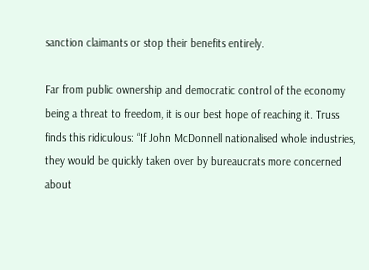sanction claimants or stop their benefits entirely.

Far from public ownership and democratic control of the economy being a threat to freedom, it is our best hope of reaching it. Truss finds this ridiculous: “If John McDonnell nationalised whole industries, they would be quickly taken over by bureaucrats more concerned about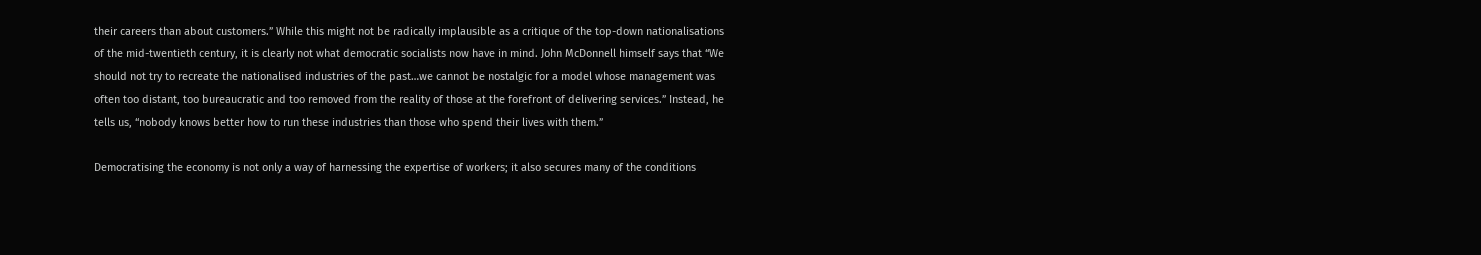their careers than about customers.” While this might not be radically implausible as a critique of the top-down nationalisations of the mid-twentieth century, it is clearly not what democratic socialists now have in mind. John McDonnell himself says that “We should not try to recreate the nationalised industries of the past…we cannot be nostalgic for a model whose management was often too distant, too bureaucratic and too removed from the reality of those at the forefront of delivering services.” Instead, he tells us, “nobody knows better how to run these industries than those who spend their lives with them.”

Democratising the economy is not only a way of harnessing the expertise of workers; it also secures many of the conditions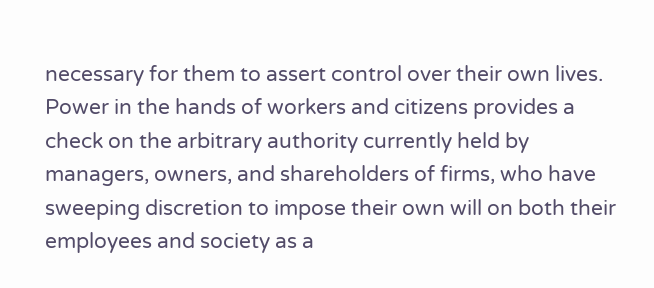necessary for them to assert control over their own lives. Power in the hands of workers and citizens provides a check on the arbitrary authority currently held by managers, owners, and shareholders of firms, who have sweeping discretion to impose their own will on both their employees and society as a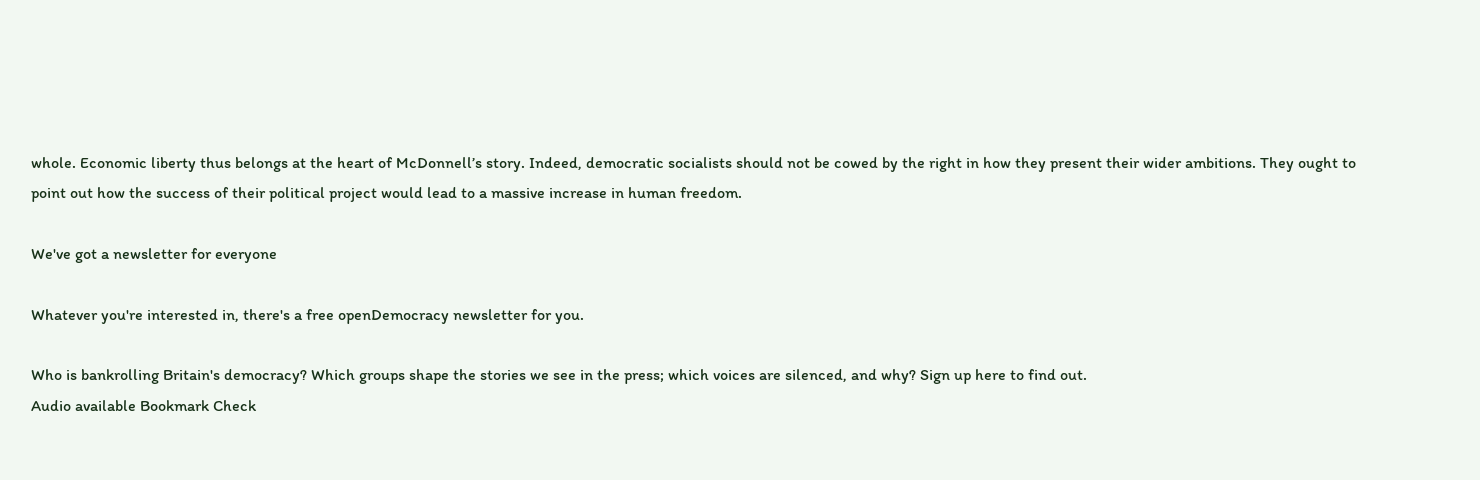whole. Economic liberty thus belongs at the heart of McDonnell’s story. Indeed, democratic socialists should not be cowed by the right in how they present their wider ambitions. They ought to point out how the success of their political project would lead to a massive increase in human freedom.

We've got a newsletter for everyone

Whatever you're interested in, there's a free openDemocracy newsletter for you.

Who is bankrolling Britain's democracy? Which groups shape the stories we see in the press; which voices are silenced, and why? Sign up here to find out.
Audio available Bookmark Check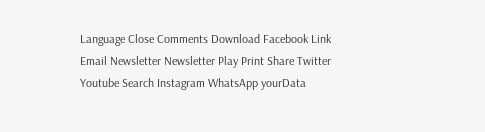Language Close Comments Download Facebook Link Email Newsletter Newsletter Play Print Share Twitter Youtube Search Instagram WhatsApp yourData